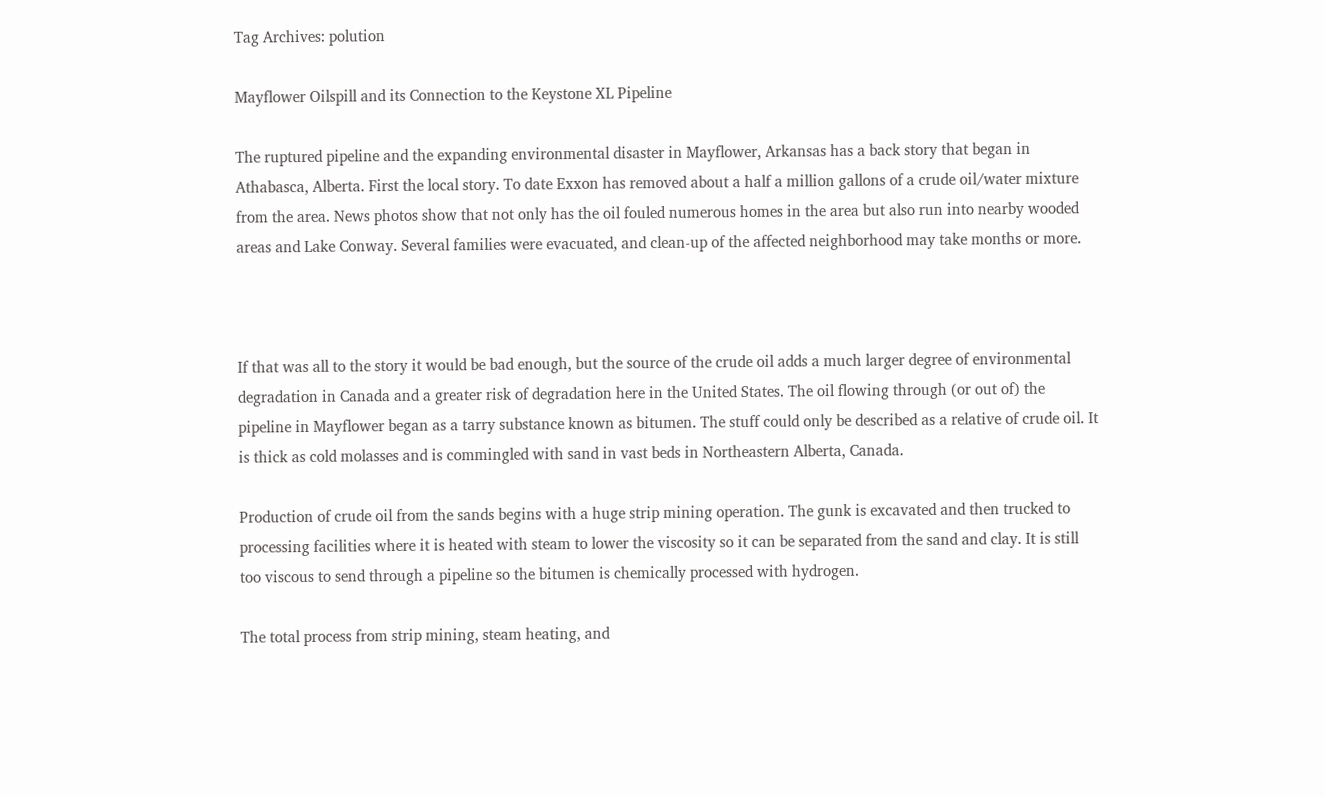Tag Archives: polution

Mayflower Oilspill and its Connection to the Keystone XL Pipeline

The ruptured pipeline and the expanding environmental disaster in Mayflower, Arkansas has a back story that began in Athabasca, Alberta. First the local story. To date Exxon has removed about a half a million gallons of a crude oil/water mixture from the area. News photos show that not only has the oil fouled numerous homes in the area but also run into nearby wooded areas and Lake Conway. Several families were evacuated, and clean-up of the affected neighborhood may take months or more.



If that was all to the story it would be bad enough, but the source of the crude oil adds a much larger degree of environmental degradation in Canada and a greater risk of degradation here in the United States. The oil flowing through (or out of) the pipeline in Mayflower began as a tarry substance known as bitumen. The stuff could only be described as a relative of crude oil. It is thick as cold molasses and is commingled with sand in vast beds in Northeastern Alberta, Canada.

Production of crude oil from the sands begins with a huge strip mining operation. The gunk is excavated and then trucked to processing facilities where it is heated with steam to lower the viscosity so it can be separated from the sand and clay. It is still too viscous to send through a pipeline so the bitumen is chemically processed with hydrogen.

The total process from strip mining, steam heating, and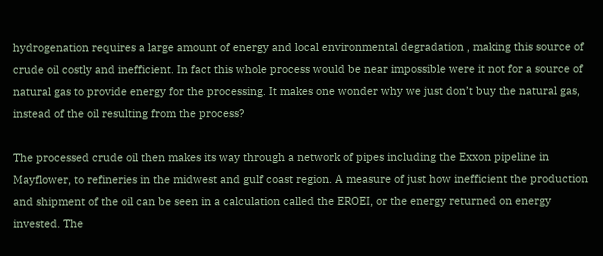hydrogenation requires a large amount of energy and local environmental degradation , making this source of crude oil costly and inefficient. In fact this whole process would be near impossible were it not for a source of natural gas to provide energy for the processing. It makes one wonder why we just don’t buy the natural gas, instead of the oil resulting from the process?

The processed crude oil then makes its way through a network of pipes including the Exxon pipeline in Mayflower, to refineries in the midwest and gulf coast region. A measure of just how inefficient the production and shipment of the oil can be seen in a calculation called the EROEI, or the energy returned on energy invested. The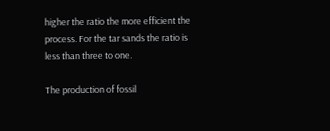higher the ratio the more efficient the process. For the tar sands the ratio is less than three to one.

The production of fossil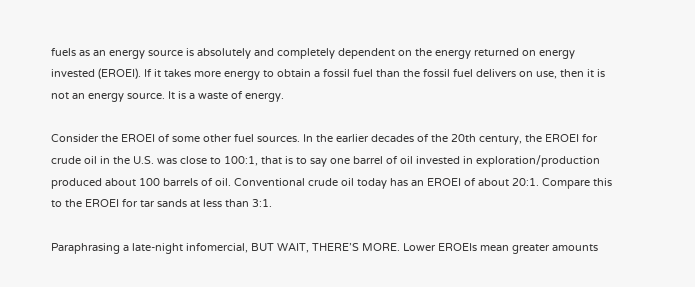fuels as an energy source is absolutely and completely dependent on the energy returned on energy invested (EROEI). If it takes more energy to obtain a fossil fuel than the fossil fuel delivers on use, then it is not an energy source. It is a waste of energy.

Consider the EROEI of some other fuel sources. In the earlier decades of the 20th century, the EROEI for crude oil in the U.S. was close to 100:1, that is to say one barrel of oil invested in exploration/production produced about 100 barrels of oil. Conventional crude oil today has an EROEI of about 20:1. Compare this to the EROEI for tar sands at less than 3:1.

Paraphrasing a late-night infomercial, BUT WAIT, THERE’S MORE. Lower EROEIs mean greater amounts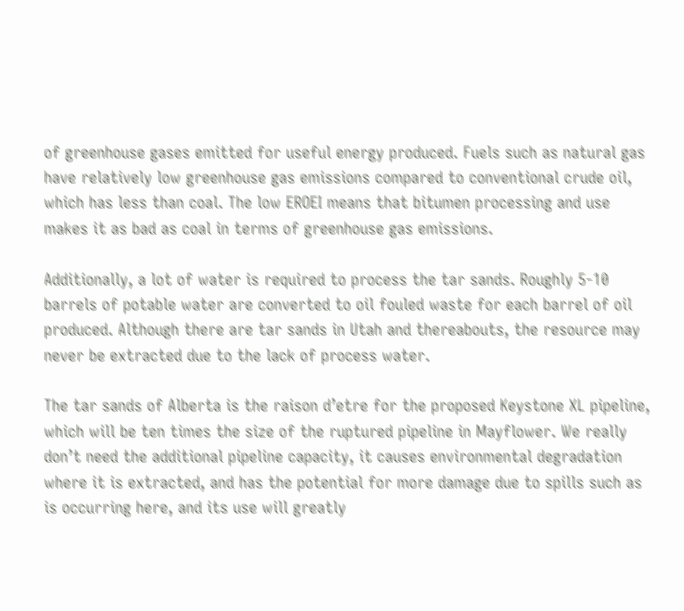of greenhouse gases emitted for useful energy produced. Fuels such as natural gas have relatively low greenhouse gas emissions compared to conventional crude oil, which has less than coal. The low EROEI means that bitumen processing and use makes it as bad as coal in terms of greenhouse gas emissions.

Additionally, a lot of water is required to process the tar sands. Roughly 5-10 barrels of potable water are converted to oil fouled waste for each barrel of oil produced. Although there are tar sands in Utah and thereabouts, the resource may never be extracted due to the lack of process water.

The tar sands of Alberta is the raison d’etre for the proposed Keystone XL pipeline, which will be ten times the size of the ruptured pipeline in Mayflower. We really don’t need the additional pipeline capacity, it causes environmental degradation where it is extracted, and has the potential for more damage due to spills such as is occurring here, and its use will greatly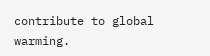contribute to global warming.